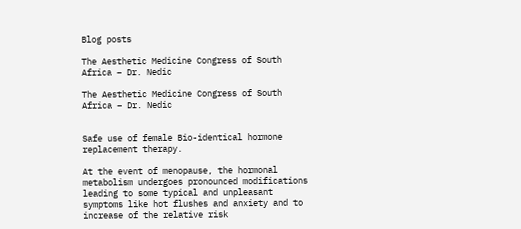Blog posts

The Aesthetic Medicine Congress of South Africa – Dr. Nedic

The Aesthetic Medicine Congress of South Africa – Dr. Nedic


Safe use of female Bio-identical hormone replacement therapy.

At the event of menopause, the hormonal metabolism undergoes pronounced modifications leading to some typical and unpleasant symptoms like hot flushes and anxiety and to increase of the relative risk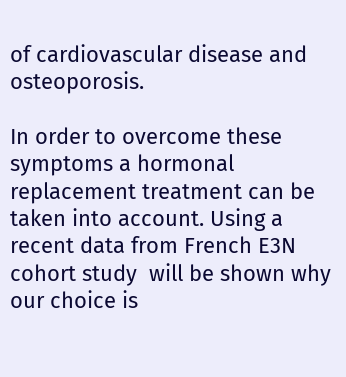of cardiovascular disease and osteoporosis.

In order to overcome these symptoms a hormonal replacement treatment can be taken into account. Using a recent data from French E3N cohort study  will be shown why our choice is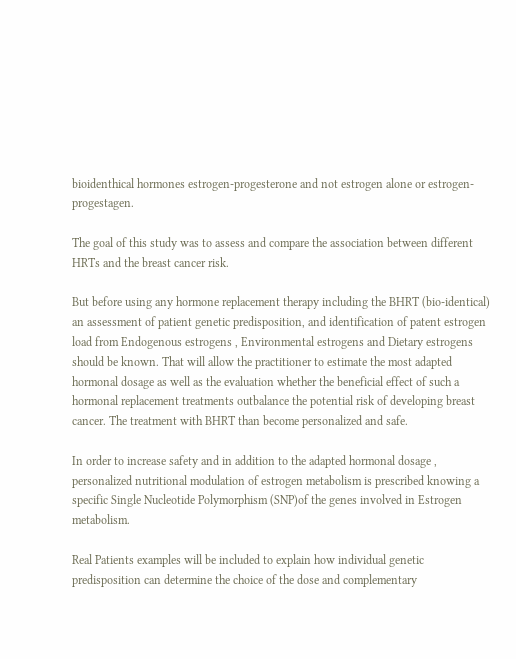bioidenthical hormones estrogen-progesterone and not estrogen alone or estrogen-progestagen.

The goal of this study was to assess and compare the association between different HRTs and the breast cancer risk.

But before using any hormone replacement therapy including the BHRT (bio-identical) an assessment of patient genetic predisposition, and identification of patent estrogen load from Endogenous estrogens , Environmental estrogens and Dietary estrogens should be known. That will allow the practitioner to estimate the most adapted hormonal dosage as well as the evaluation whether the beneficial effect of such a hormonal replacement treatments outbalance the potential risk of developing breast cancer. The treatment with BHRT than become personalized and safe.

In order to increase safety and in addition to the adapted hormonal dosage , personalized nutritional modulation of estrogen metabolism is prescribed knowing a specific Single Nucleotide Polymorphism (SNP)of the genes involved in Estrogen metabolism.

Real Patients examples will be included to explain how individual genetic predisposition can determine the choice of the dose and complementary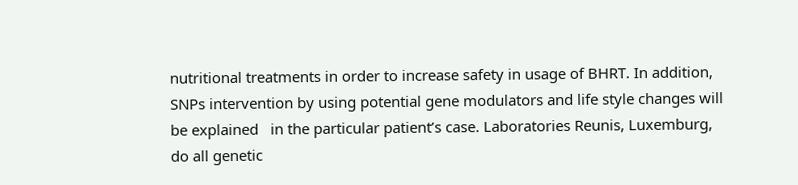nutritional treatments in order to increase safety in usage of BHRT. In addition, SNPs intervention by using potential gene modulators and life style changes will be explained   in the particular patient’s case. Laboratories Reunis, Luxemburg, do all genetic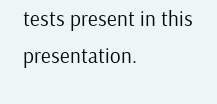tests present in this presentation.